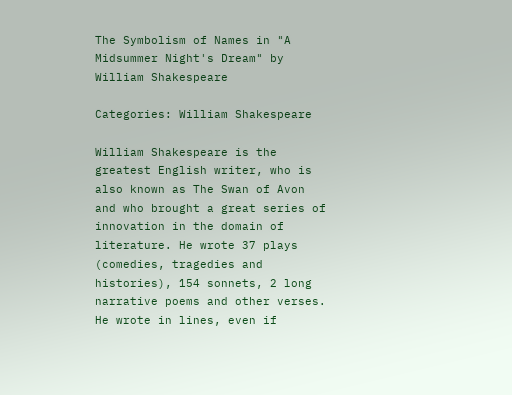The Symbolism of Names in "A Midsummer Night's Dream" by William Shakespeare

Categories: William Shakespeare

William Shakespeare is the greatest English writer, who is also known as The Swan of Avon and who brought a great series of innovation in the domain of literature. He wrote 37 plays (comedies, tragedies and histories), 154 sonnets, 2 long narrative poems and other verses. He wrote in lines, even if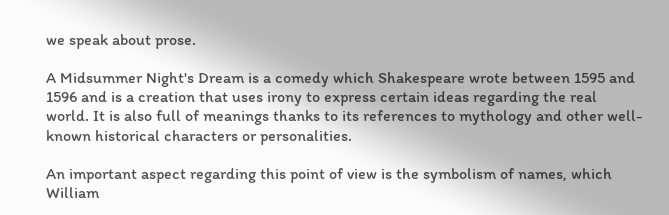we speak about prose.

A Midsummer Night's Dream is a comedy which Shakespeare wrote between 1595 and 1596 and is a creation that uses irony to express certain ideas regarding the real world. It is also full of meanings thanks to its references to mythology and other well-known historical characters or personalities.

An important aspect regarding this point of view is the symbolism of names, which William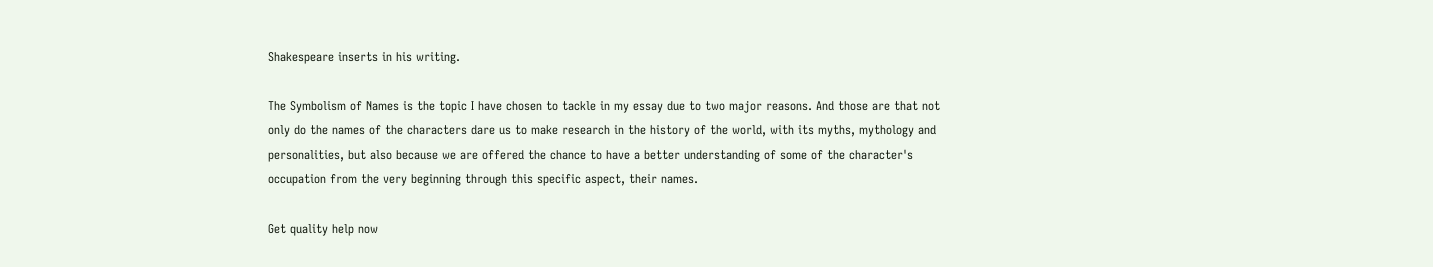Shakespeare inserts in his writing.

The Symbolism of Names is the topic I have chosen to tackle in my essay due to two major reasons. And those are that not only do the names of the characters dare us to make research in the history of the world, with its myths, mythology and personalities, but also because we are offered the chance to have a better understanding of some of the character's occupation from the very beginning through this specific aspect, their names.

Get quality help now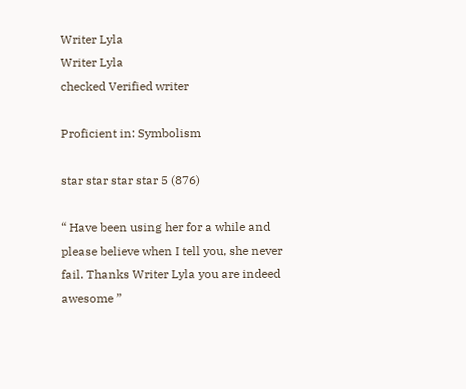Writer Lyla
Writer Lyla
checked Verified writer

Proficient in: Symbolism

star star star star 5 (876)

“ Have been using her for a while and please believe when I tell you, she never fail. Thanks Writer Lyla you are indeed awesome ”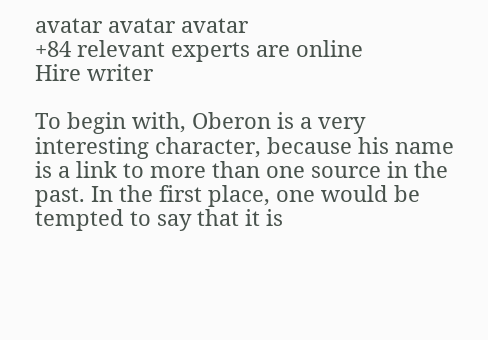avatar avatar avatar
+84 relevant experts are online
Hire writer

To begin with, Oberon is a very interesting character, because his name is a link to more than one source in the past. In the first place, one would be tempted to say that it is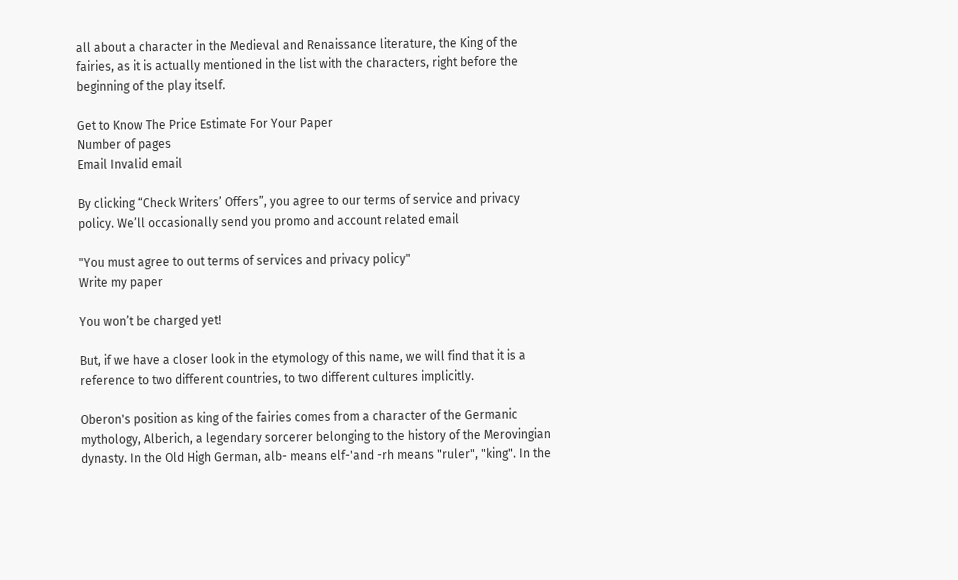all about a character in the Medieval and Renaissance literature, the King of the fairies, as it is actually mentioned in the list with the characters, right before the beginning of the play itself.

Get to Know The Price Estimate For Your Paper
Number of pages
Email Invalid email

By clicking “Check Writers’ Offers”, you agree to our terms of service and privacy policy. We’ll occasionally send you promo and account related email

"You must agree to out terms of services and privacy policy"
Write my paper

You won’t be charged yet!

But, if we have a closer look in the etymology of this name, we will find that it is a reference to two different countries, to two different cultures implicitly.

Oberon's position as king of the fairies comes from a character of the Germanic mythology, Alberich, a legendary sorcerer belonging to the history of the Merovingian dynasty. In the Old High German, alb- means elf-'and -rh means "ruler", "king". In the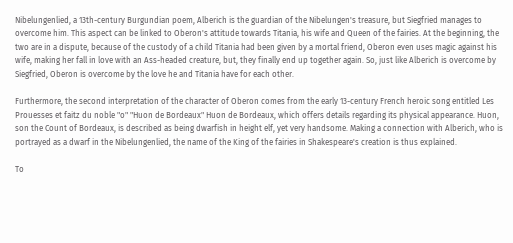Nibelungenlied, a 13th-century Burgundian poem, Alberich is the guardian of the Nibelungen's treasure, but Siegfried manages to overcome him. This aspect can be linked to Oberon's attitude towards Titania, his wife and Queen of the fairies. At the beginning, the two are in a dispute, because of the custody of a child Titania had been given by a mortal friend, Oberon even uses magic against his wife, making her fall in love with an Ass-headed creature, but, they finally end up together again. So, just like Alberich is overcome by Siegfried, Oberon is overcome by the love he and Titania have for each other.

Furthermore, the second interpretation of the character of Oberon comes from the early 13-century French heroic song entitled Les Prouesses et faitz du noble "o" "Huon de Bordeaux" Huon de Bordeaux, which offers details regarding its physical appearance. Huon, son the Count of Bordeaux, is described as being dwarfish in height elf, yet very handsome. Making a connection with Alberich, who is portrayed as a dwarf in the Nibelungenlied, the name of the King of the fairies in Shakespeare's creation is thus explained.

To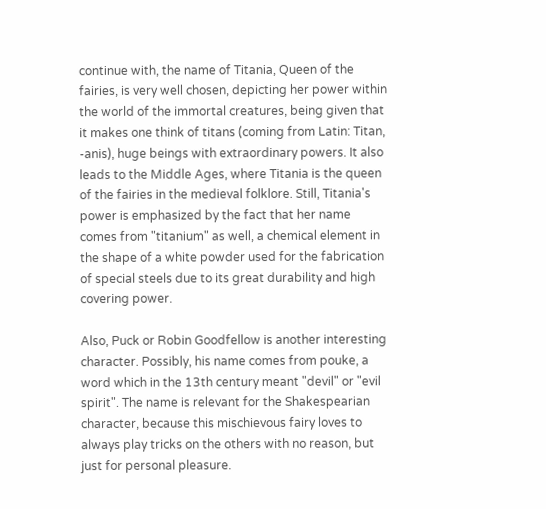continue with, the name of Titania, Queen of the fairies, is very well chosen, depicting her power within the world of the immortal creatures, being given that it makes one think of titans (coming from Latin: Titan, -anis), huge beings with extraordinary powers. It also leads to the Middle Ages, where Titania is the queen of the fairies in the medieval folklore. Still, Titania's power is emphasized by the fact that her name comes from "titanium" as well, a chemical element in the shape of a white powder used for the fabrication of special steels due to its great durability and high covering power.

Also, Puck or Robin Goodfellow is another interesting character. Possibly, his name comes from pouke, a word which in the 13th century meant "devil" or "evil spirit". The name is relevant for the Shakespearian character, because this mischievous fairy loves to always play tricks on the others with no reason, but just for personal pleasure.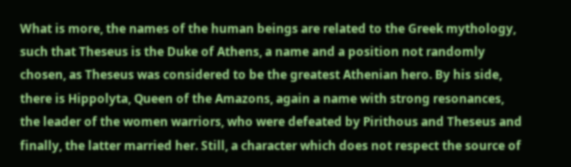What is more, the names of the human beings are related to the Greek mythology, such that Theseus is the Duke of Athens, a name and a position not randomly chosen, as Theseus was considered to be the greatest Athenian hero. By his side, there is Hippolyta, Queen of the Amazons, again a name with strong resonances, the leader of the women warriors, who were defeated by Pirithous and Theseus and finally, the latter married her. Still, a character which does not respect the source of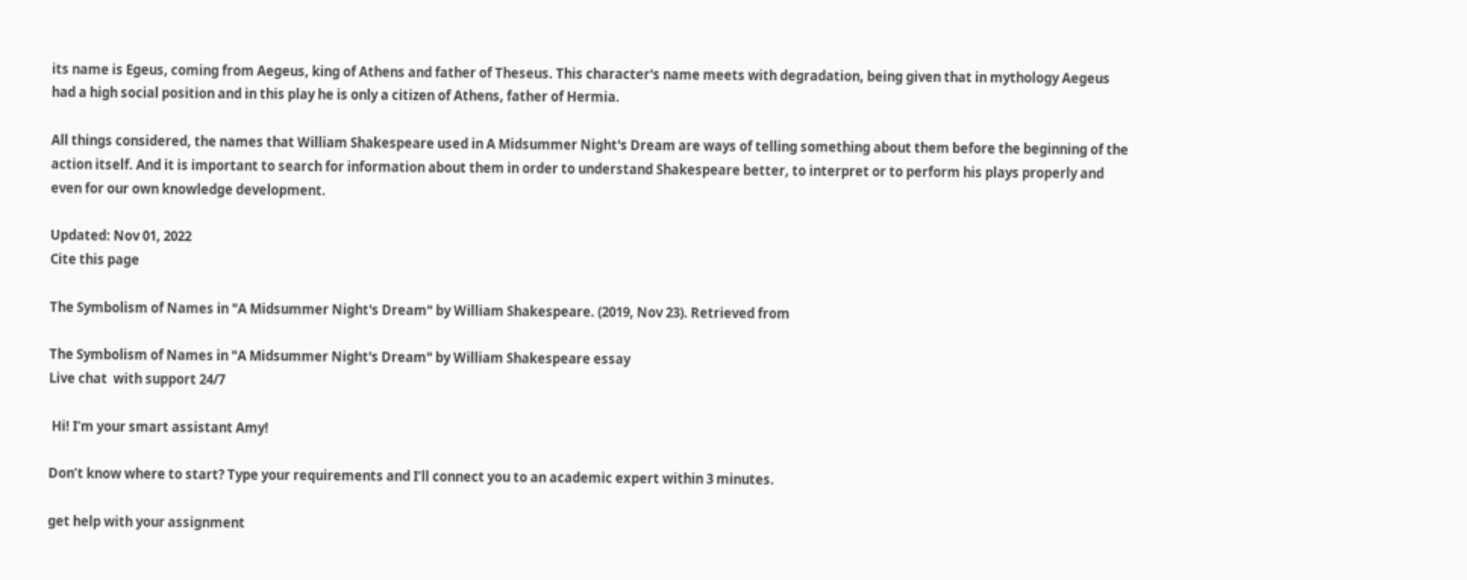its name is Egeus, coming from Aegeus, king of Athens and father of Theseus. This character's name meets with degradation, being given that in mythology Aegeus had a high social position and in this play he is only a citizen of Athens, father of Hermia.

All things considered, the names that William Shakespeare used in A Midsummer Night's Dream are ways of telling something about them before the beginning of the action itself. And it is important to search for information about them in order to understand Shakespeare better, to interpret or to perform his plays properly and even for our own knowledge development.

Updated: Nov 01, 2022
Cite this page

The Symbolism of Names in "A Midsummer Night's Dream" by William Shakespeare. (2019, Nov 23). Retrieved from

The Symbolism of Names in "A Midsummer Night's Dream" by William Shakespeare essay
Live chat  with support 24/7

 Hi! I’m your smart assistant Amy!

Don’t know where to start? Type your requirements and I’ll connect you to an academic expert within 3 minutes.

get help with your assignment